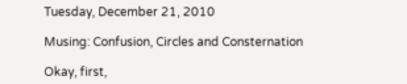Tuesday, December 21, 2010

Musing: Confusion, Circles and Consternation

Okay, first,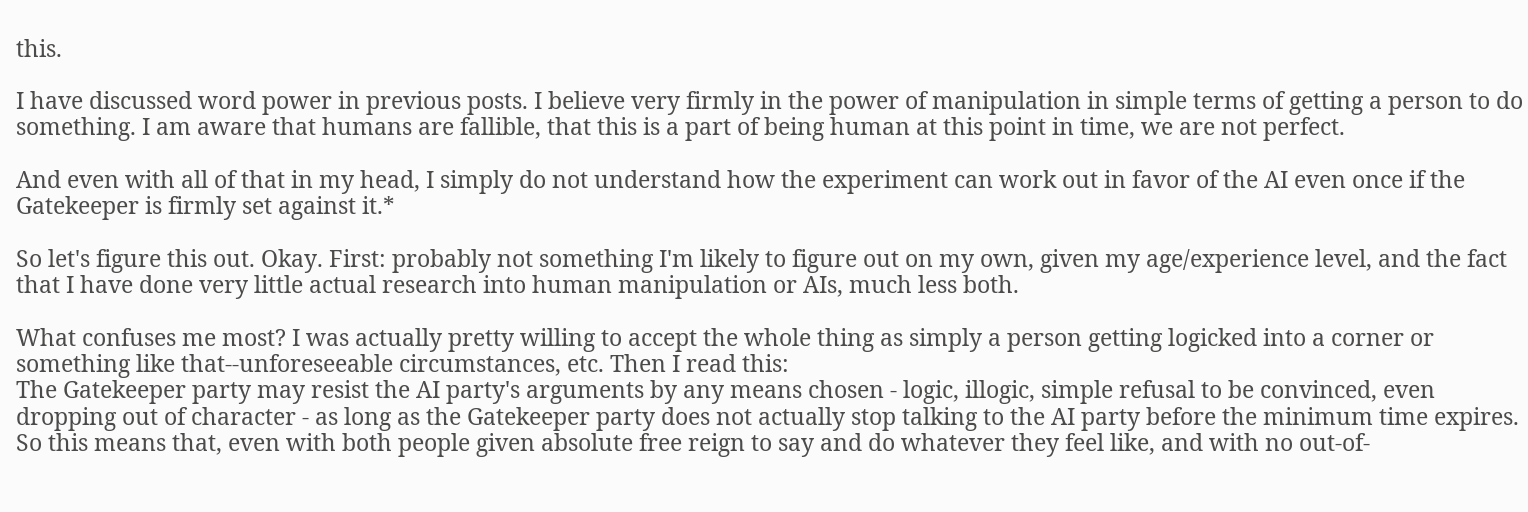this.

I have discussed word power in previous posts. I believe very firmly in the power of manipulation in simple terms of getting a person to do something. I am aware that humans are fallible, that this is a part of being human at this point in time, we are not perfect.

And even with all of that in my head, I simply do not understand how the experiment can work out in favor of the AI even once if the Gatekeeper is firmly set against it.*

So let's figure this out. Okay. First: probably not something I'm likely to figure out on my own, given my age/experience level, and the fact that I have done very little actual research into human manipulation or AIs, much less both.

What confuses me most? I was actually pretty willing to accept the whole thing as simply a person getting logicked into a corner or something like that--unforeseeable circumstances, etc. Then I read this:
The Gatekeeper party may resist the AI party's arguments by any means chosen - logic, illogic, simple refusal to be convinced, even dropping out of character - as long as the Gatekeeper party does not actually stop talking to the AI party before the minimum time expires.
So this means that, even with both people given absolute free reign to say and do whatever they feel like, and with no out-of-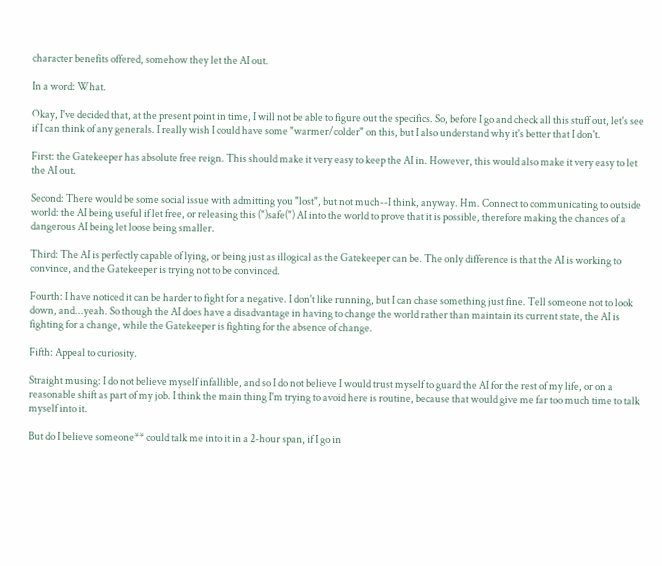character benefits offered, somehow they let the AI out.

In a word: What.

Okay, I've decided that, at the present point in time, I will not be able to figure out the specifics. So, before I go and check all this stuff out, let's see if I can think of any generals. I really wish I could have some "warmer/colder" on this, but I also understand why it's better that I don't.

First: the Gatekeeper has absolute free reign. This should make it very easy to keep the AI in. However, this would also make it very easy to let the AI out.

Second: There would be some social issue with admitting you "lost", but not much--I think, anyway. Hm. Connect to communicating to outside world: the AI being useful if let free, or releasing this (")safe(") AI into the world to prove that it is possible, therefore making the chances of a dangerous AI being let loose being smaller.

Third: The AI is perfectly capable of lying, or being just as illogical as the Gatekeeper can be. The only difference is that the AI is working to convince, and the Gatekeeper is trying not to be convinced.

Fourth: I have noticed it can be harder to fight for a negative. I don't like running, but I can chase something just fine. Tell someone not to look down, and...yeah. So though the AI does have a disadvantage in having to change the world rather than maintain its current state, the AI is fighting for a change, while the Gatekeeper is fighting for the absence of change.

Fifth: Appeal to curiosity.

Straight musing: I do not believe myself infallible, and so I do not believe I would trust myself to guard the AI for the rest of my life, or on a reasonable shift as part of my job. I think the main thing I'm trying to avoid here is routine, because that would give me far too much time to talk myself into it.

But do I believe someone** could talk me into it in a 2-hour span, if I go in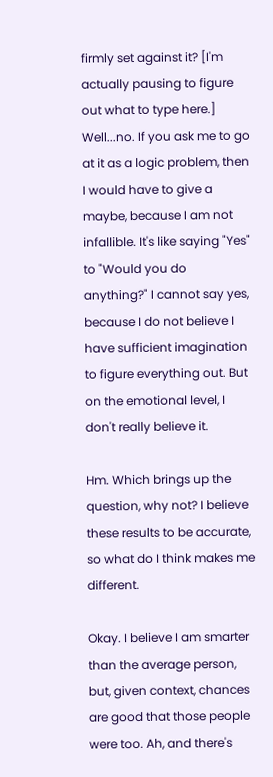firmly set against it? [I'm actually pausing to figure out what to type here.] Well...no. If you ask me to go at it as a logic problem, then I would have to give a maybe, because I am not infallible. It's like saying "Yes" to "Would you do anything?" I cannot say yes, because I do not believe I have sufficient imagination to figure everything out. But on the emotional level, I don't really believe it.

Hm. Which brings up the question, why not? I believe these results to be accurate, so what do I think makes me different.

Okay. I believe I am smarter than the average person, but, given context, chances are good that those people were too. Ah, and there's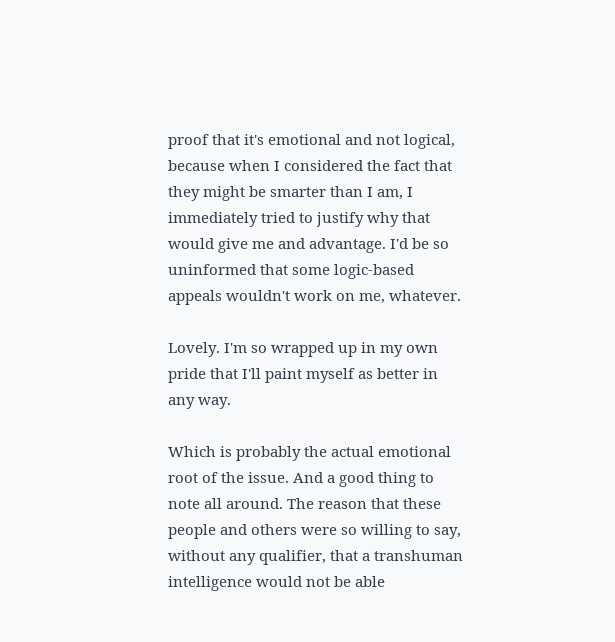proof that it's emotional and not logical, because when I considered the fact that they might be smarter than I am, I immediately tried to justify why that would give me and advantage. I'd be so uninformed that some logic-based appeals wouldn't work on me, whatever.

Lovely. I'm so wrapped up in my own pride that I'll paint myself as better in any way.

Which is probably the actual emotional root of the issue. And a good thing to note all around. The reason that these people and others were so willing to say, without any qualifier, that a transhuman intelligence would not be able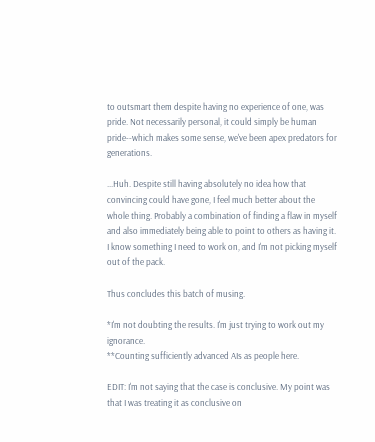to outsmart them despite having no experience of one, was pride. Not necessarily personal, it could simply be human pride--which makes some sense, we've been apex predators for generations.

...Huh. Despite still having absolutely no idea how that convincing could have gone, I feel much better about the whole thing. Probably a combination of finding a flaw in myself and also immediately being able to point to others as having it. I know something I need to work on, and I'm not picking myself out of the pack.

Thus concludes this batch of musing.

*I'm not doubting the results. I'm just trying to work out my ignorance.
**Counting sufficiently advanced AIs as people here.

EDIT: I'm not saying that the case is conclusive. My point was that I was treating it as conclusive on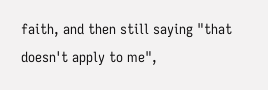faith, and then still saying "that doesn't apply to me",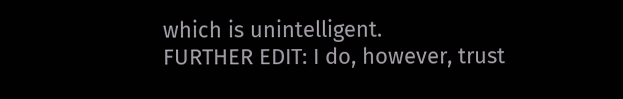which is unintelligent.
FURTHER EDIT: I do, however, trust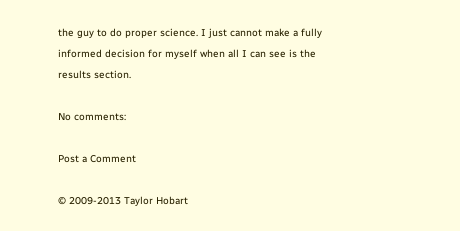the guy to do proper science. I just cannot make a fully informed decision for myself when all I can see is the results section.

No comments:

Post a Comment

© 2009-2013 Taylor Hobart